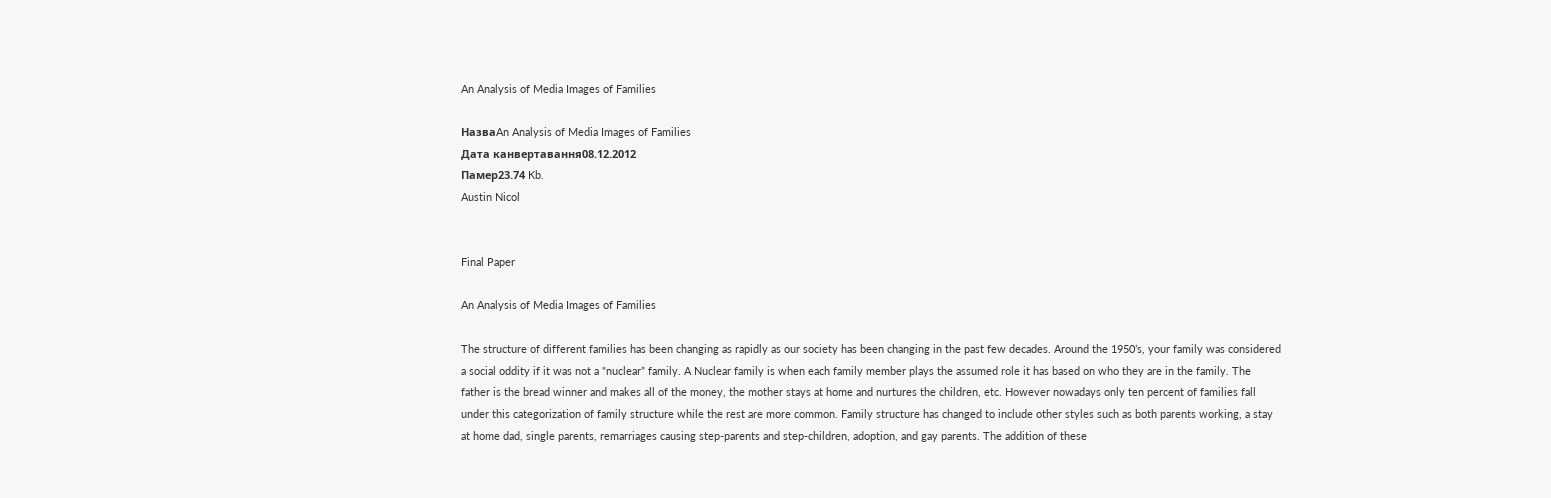An Analysis of Media Images of Families

НазваAn Analysis of Media Images of Families
Дата канвертавання08.12.2012
Памер23.74 Kb.
Austin Nicol


Final Paper

An Analysis of Media Images of Families

The structure of different families has been changing as rapidly as our society has been changing in the past few decades. Around the 1950’s, your family was considered a social oddity if it was not a “nuclear” family. A Nuclear family is when each family member plays the assumed role it has based on who they are in the family. The father is the bread winner and makes all of the money, the mother stays at home and nurtures the children, etc. However nowadays only ten percent of families fall under this categorization of family structure while the rest are more common. Family structure has changed to include other styles such as both parents working, a stay at home dad, single parents, remarriages causing step-parents and step-children, adoption, and gay parents. The addition of these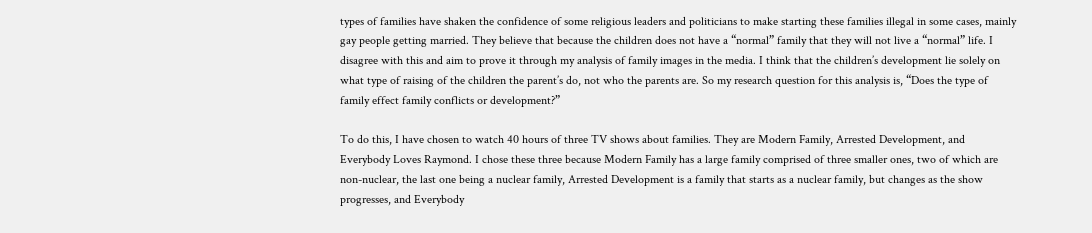types of families have shaken the confidence of some religious leaders and politicians to make starting these families illegal in some cases, mainly gay people getting married. They believe that because the children does not have a “normal” family that they will not live a “normal” life. I disagree with this and aim to prove it through my analysis of family images in the media. I think that the children’s development lie solely on what type of raising of the children the parent’s do, not who the parents are. So my research question for this analysis is, “Does the type of family effect family conflicts or development?”

To do this, I have chosen to watch 40 hours of three TV shows about families. They are Modern Family, Arrested Development, and Everybody Loves Raymond. I chose these three because Modern Family has a large family comprised of three smaller ones, two of which are non-nuclear, the last one being a nuclear family, Arrested Development is a family that starts as a nuclear family, but changes as the show progresses, and Everybody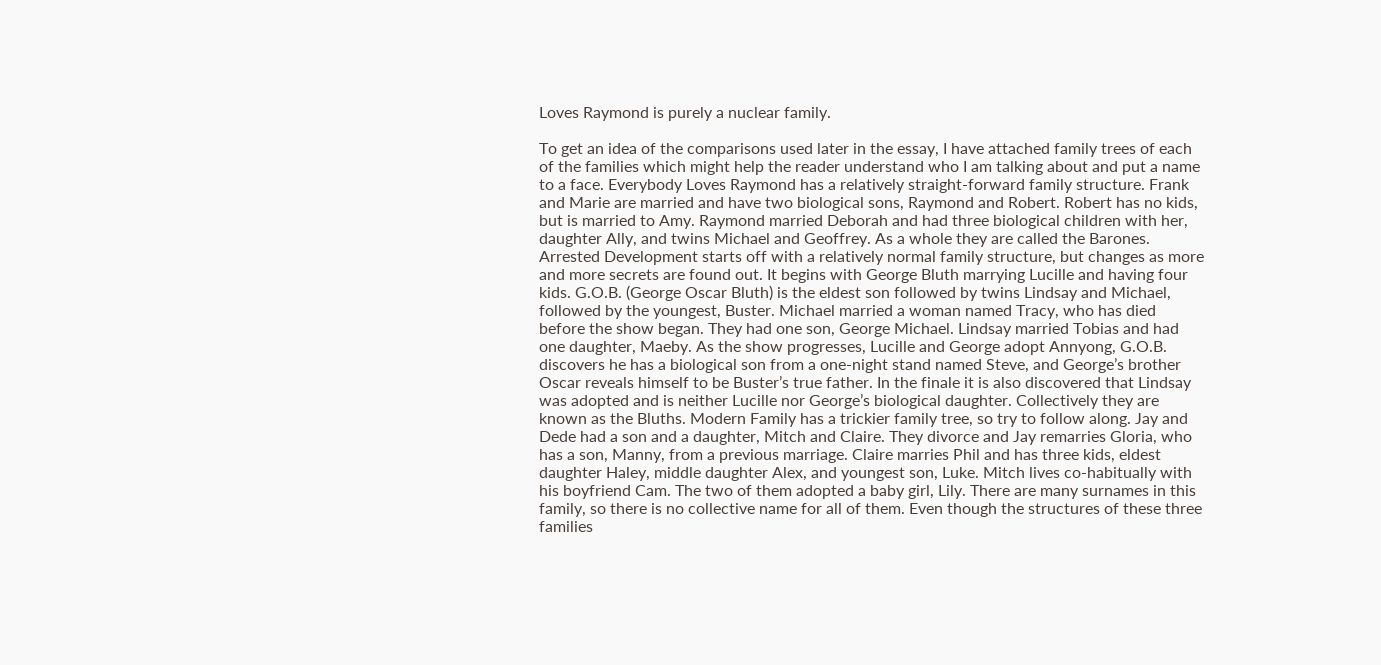Loves Raymond is purely a nuclear family.

To get an idea of the comparisons used later in the essay, I have attached family trees of each of the families which might help the reader understand who I am talking about and put a name to a face. Everybody Loves Raymond has a relatively straight-forward family structure. Frank and Marie are married and have two biological sons, Raymond and Robert. Robert has no kids, but is married to Amy. Raymond married Deborah and had three biological children with her, daughter Ally, and twins Michael and Geoffrey. As a whole they are called the Barones. Arrested Development starts off with a relatively normal family structure, but changes as more and more secrets are found out. It begins with George Bluth marrying Lucille and having four kids. G.O.B. (George Oscar Bluth) is the eldest son followed by twins Lindsay and Michael, followed by the youngest, Buster. Michael married a woman named Tracy, who has died before the show began. They had one son, George Michael. Lindsay married Tobias and had one daughter, Maeby. As the show progresses, Lucille and George adopt Annyong, G.O.B. discovers he has a biological son from a one-night stand named Steve, and George’s brother Oscar reveals himself to be Buster’s true father. In the finale it is also discovered that Lindsay was adopted and is neither Lucille nor George’s biological daughter. Collectively they are known as the Bluths. Modern Family has a trickier family tree, so try to follow along. Jay and Dede had a son and a daughter, Mitch and Claire. They divorce and Jay remarries Gloria, who has a son, Manny, from a previous marriage. Claire marries Phil and has three kids, eldest daughter Haley, middle daughter Alex, and youngest son, Luke. Mitch lives co-habitually with his boyfriend Cam. The two of them adopted a baby girl, Lily. There are many surnames in this family, so there is no collective name for all of them. Even though the structures of these three families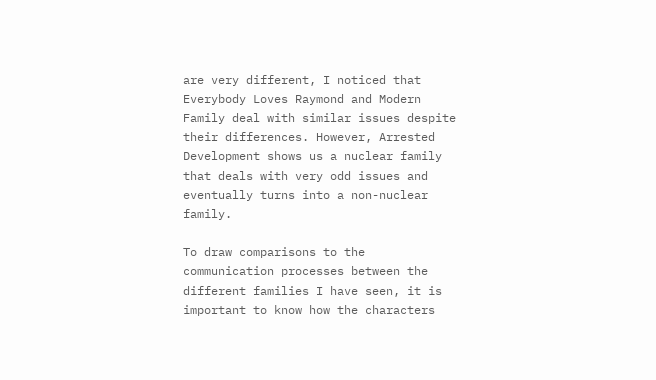are very different, I noticed that Everybody Loves Raymond and Modern Family deal with similar issues despite their differences. However, Arrested Development shows us a nuclear family that deals with very odd issues and eventually turns into a non-nuclear family.

To draw comparisons to the communication processes between the different families I have seen, it is important to know how the characters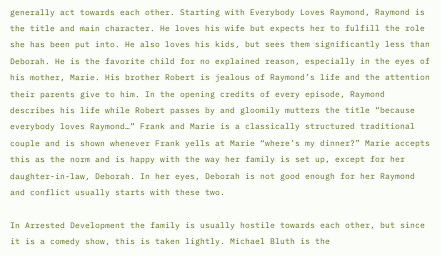generally act towards each other. Starting with Everybody Loves Raymond, Raymond is the title and main character. He loves his wife but expects her to fulfill the role she has been put into. He also loves his kids, but sees them significantly less than Deborah. He is the favorite child for no explained reason, especially in the eyes of his mother, Marie. His brother Robert is jealous of Raymond’s life and the attention their parents give to him. In the opening credits of every episode, Raymond describes his life while Robert passes by and gloomily mutters the title “because everybody loves Raymond…” Frank and Marie is a classically structured traditional couple and is shown whenever Frank yells at Marie “where’s my dinner?” Marie accepts this as the norm and is happy with the way her family is set up, except for her daughter-in-law, Deborah. In her eyes, Deborah is not good enough for her Raymond and conflict usually starts with these two.

In Arrested Development the family is usually hostile towards each other, but since it is a comedy show, this is taken lightly. Michael Bluth is the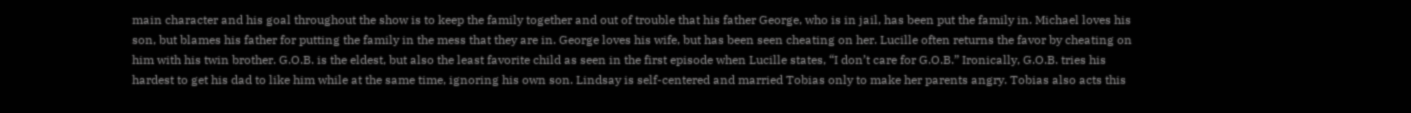main character and his goal throughout the show is to keep the family together and out of trouble that his father George, who is in jail, has been put the family in. Michael loves his son, but blames his father for putting the family in the mess that they are in. George loves his wife, but has been seen cheating on her. Lucille often returns the favor by cheating on him with his twin brother. G.O.B. is the eldest, but also the least favorite child as seen in the first episode when Lucille states, “I don’t care for G.O.B.” Ironically, G.O.B. tries his hardest to get his dad to like him while at the same time, ignoring his own son. Lindsay is self-centered and married Tobias only to make her parents angry. Tobias also acts this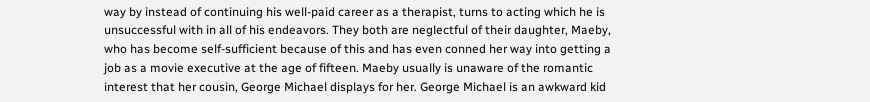way by instead of continuing his well-paid career as a therapist, turns to acting which he is unsuccessful with in all of his endeavors. They both are neglectful of their daughter, Maeby, who has become self-sufficient because of this and has even conned her way into getting a job as a movie executive at the age of fifteen. Maeby usually is unaware of the romantic interest that her cousin, George Michael displays for her. George Michael is an awkward kid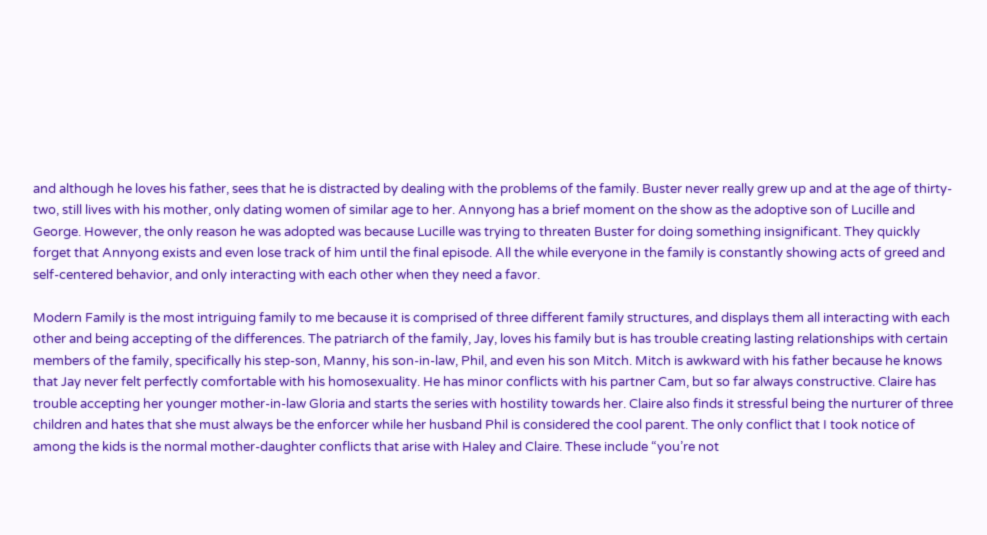and although he loves his father, sees that he is distracted by dealing with the problems of the family. Buster never really grew up and at the age of thirty-two, still lives with his mother, only dating women of similar age to her. Annyong has a brief moment on the show as the adoptive son of Lucille and George. However, the only reason he was adopted was because Lucille was trying to threaten Buster for doing something insignificant. They quickly forget that Annyong exists and even lose track of him until the final episode. All the while everyone in the family is constantly showing acts of greed and self-centered behavior, and only interacting with each other when they need a favor.

Modern Family is the most intriguing family to me because it is comprised of three different family structures, and displays them all interacting with each other and being accepting of the differences. The patriarch of the family, Jay, loves his family but is has trouble creating lasting relationships with certain members of the family, specifically his step-son, Manny, his son-in-law, Phil, and even his son Mitch. Mitch is awkward with his father because he knows that Jay never felt perfectly comfortable with his homosexuality. He has minor conflicts with his partner Cam, but so far always constructive. Claire has trouble accepting her younger mother-in-law Gloria and starts the series with hostility towards her. Claire also finds it stressful being the nurturer of three children and hates that she must always be the enforcer while her husband Phil is considered the cool parent. The only conflict that I took notice of among the kids is the normal mother-daughter conflicts that arise with Haley and Claire. These include “you’re not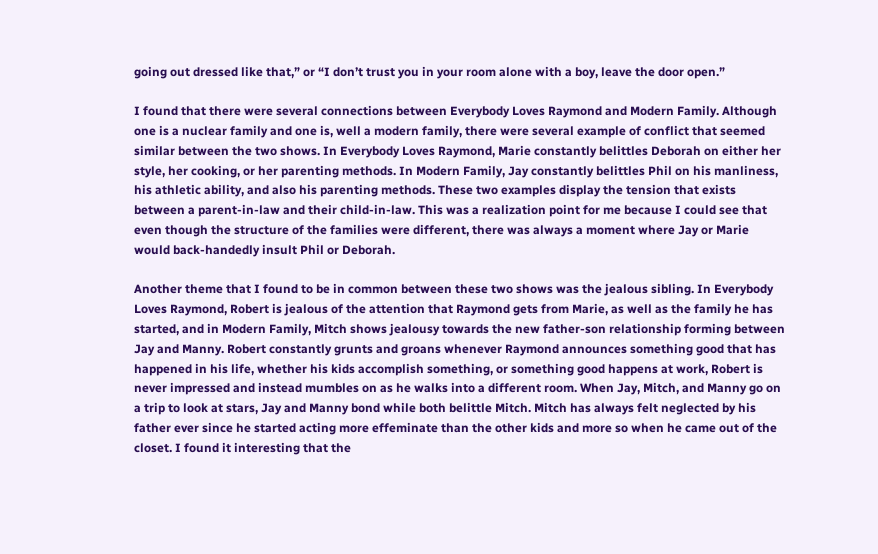going out dressed like that,” or “I don’t trust you in your room alone with a boy, leave the door open.”

I found that there were several connections between Everybody Loves Raymond and Modern Family. Although one is a nuclear family and one is, well a modern family, there were several example of conflict that seemed similar between the two shows. In Everybody Loves Raymond, Marie constantly belittles Deborah on either her style, her cooking, or her parenting methods. In Modern Family, Jay constantly belittles Phil on his manliness, his athletic ability, and also his parenting methods. These two examples display the tension that exists between a parent-in-law and their child-in-law. This was a realization point for me because I could see that even though the structure of the families were different, there was always a moment where Jay or Marie would back-handedly insult Phil or Deborah.

Another theme that I found to be in common between these two shows was the jealous sibling. In Everybody Loves Raymond, Robert is jealous of the attention that Raymond gets from Marie, as well as the family he has started, and in Modern Family, Mitch shows jealousy towards the new father-son relationship forming between Jay and Manny. Robert constantly grunts and groans whenever Raymond announces something good that has happened in his life, whether his kids accomplish something, or something good happens at work, Robert is never impressed and instead mumbles on as he walks into a different room. When Jay, Mitch, and Manny go on a trip to look at stars, Jay and Manny bond while both belittle Mitch. Mitch has always felt neglected by his father ever since he started acting more effeminate than the other kids and more so when he came out of the closet. I found it interesting that the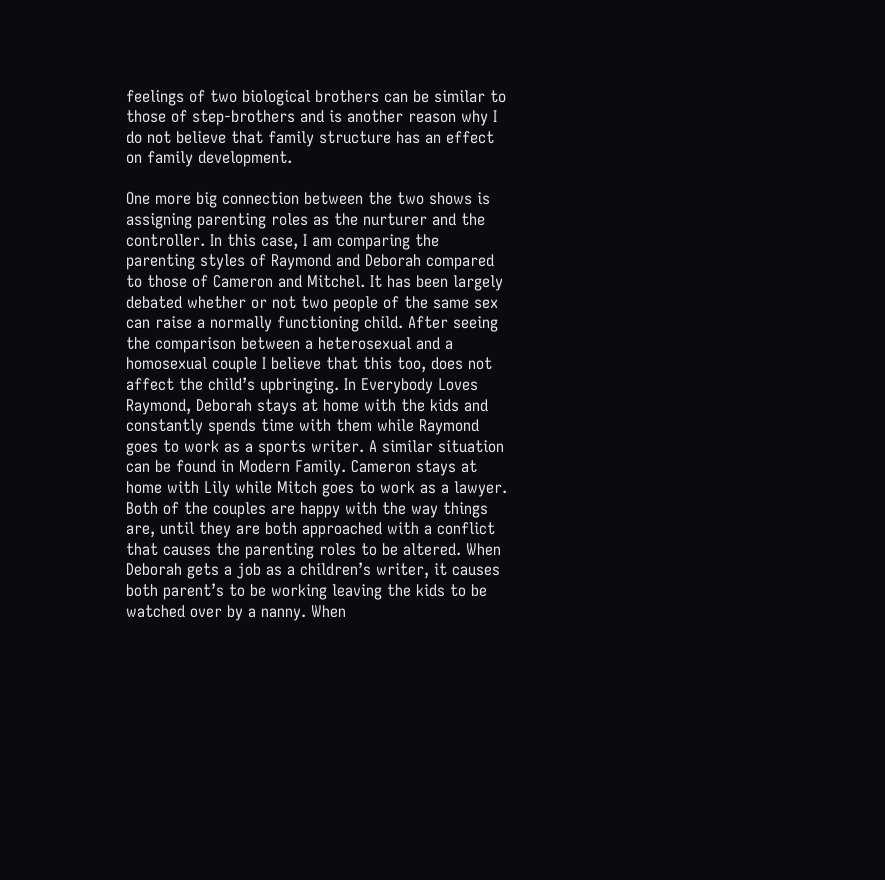feelings of two biological brothers can be similar to those of step-brothers and is another reason why I do not believe that family structure has an effect on family development.

One more big connection between the two shows is assigning parenting roles as the nurturer and the controller. In this case, I am comparing the parenting styles of Raymond and Deborah compared to those of Cameron and Mitchel. It has been largely debated whether or not two people of the same sex can raise a normally functioning child. After seeing the comparison between a heterosexual and a homosexual couple I believe that this too, does not affect the child’s upbringing. In Everybody Loves Raymond, Deborah stays at home with the kids and constantly spends time with them while Raymond goes to work as a sports writer. A similar situation can be found in Modern Family. Cameron stays at home with Lily while Mitch goes to work as a lawyer. Both of the couples are happy with the way things are, until they are both approached with a conflict that causes the parenting roles to be altered. When Deborah gets a job as a children’s writer, it causes both parent’s to be working leaving the kids to be watched over by a nanny. When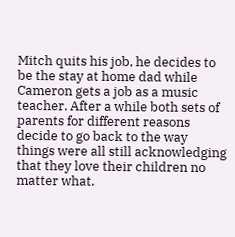Mitch quits his job, he decides to be the stay at home dad while Cameron gets a job as a music teacher. After a while both sets of parents for different reasons decide to go back to the way things were all still acknowledging that they love their children no matter what.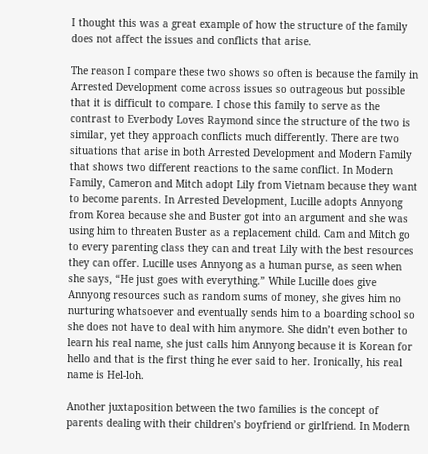I thought this was a great example of how the structure of the family does not affect the issues and conflicts that arise.

The reason I compare these two shows so often is because the family in Arrested Development come across issues so outrageous but possible that it is difficult to compare. I chose this family to serve as the contrast to Everbody Loves Raymond since the structure of the two is similar, yet they approach conflicts much differently. There are two situations that arise in both Arrested Development and Modern Family that shows two different reactions to the same conflict. In Modern Family, Cameron and Mitch adopt Lily from Vietnam because they want to become parents. In Arrested Development, Lucille adopts Annyong from Korea because she and Buster got into an argument and she was using him to threaten Buster as a replacement child. Cam and Mitch go to every parenting class they can and treat Lily with the best resources they can offer. Lucille uses Annyong as a human purse, as seen when she says, “He just goes with everything.” While Lucille does give Annyong resources such as random sums of money, she gives him no nurturing whatsoever and eventually sends him to a boarding school so she does not have to deal with him anymore. She didn’t even bother to learn his real name, she just calls him Annyong because it is Korean for hello and that is the first thing he ever said to her. Ironically, his real name is Hel-loh.

Another juxtaposition between the two families is the concept of parents dealing with their children’s boyfriend or girlfriend. In Modern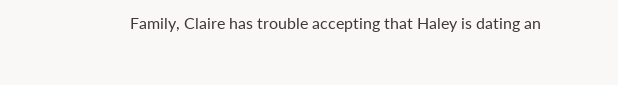Family, Claire has trouble accepting that Haley is dating an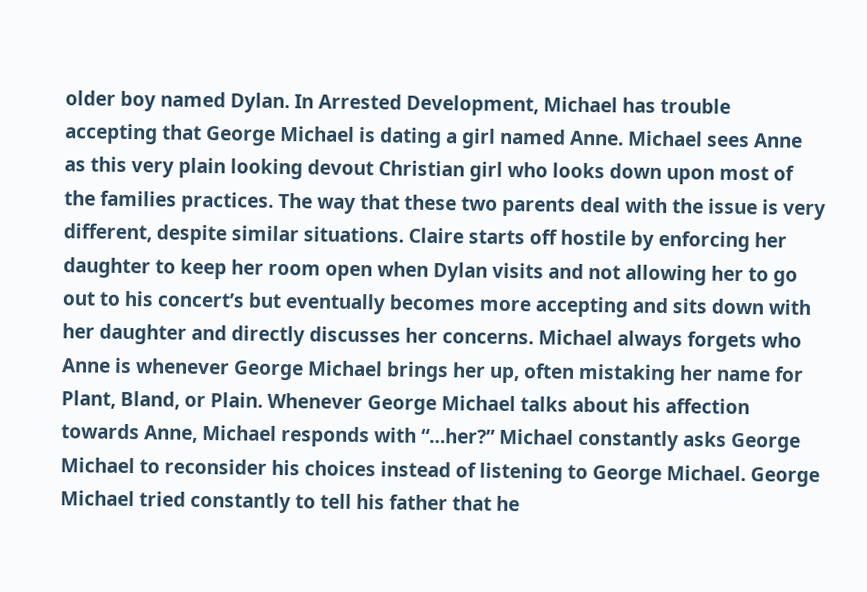older boy named Dylan. In Arrested Development, Michael has trouble accepting that George Michael is dating a girl named Anne. Michael sees Anne as this very plain looking devout Christian girl who looks down upon most of the families practices. The way that these two parents deal with the issue is very different, despite similar situations. Claire starts off hostile by enforcing her daughter to keep her room open when Dylan visits and not allowing her to go out to his concert’s but eventually becomes more accepting and sits down with her daughter and directly discusses her concerns. Michael always forgets who Anne is whenever George Michael brings her up, often mistaking her name for Plant, Bland, or Plain. Whenever George Michael talks about his affection towards Anne, Michael responds with “…her?” Michael constantly asks George Michael to reconsider his choices instead of listening to George Michael. George Michael tried constantly to tell his father that he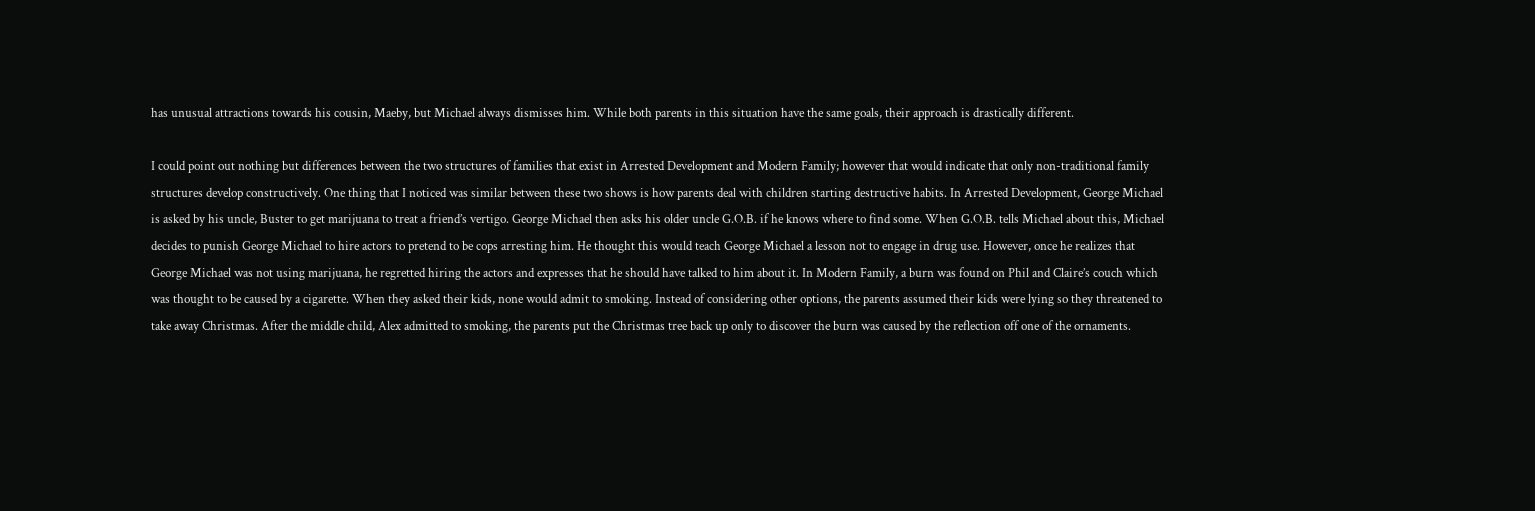has unusual attractions towards his cousin, Maeby, but Michael always dismisses him. While both parents in this situation have the same goals, their approach is drastically different.

I could point out nothing but differences between the two structures of families that exist in Arrested Development and Modern Family; however that would indicate that only non-traditional family structures develop constructively. One thing that I noticed was similar between these two shows is how parents deal with children starting destructive habits. In Arrested Development, George Michael is asked by his uncle, Buster to get marijuana to treat a friend’s vertigo. George Michael then asks his older uncle G.O.B. if he knows where to find some. When G.O.B. tells Michael about this, Michael decides to punish George Michael to hire actors to pretend to be cops arresting him. He thought this would teach George Michael a lesson not to engage in drug use. However, once he realizes that George Michael was not using marijuana, he regretted hiring the actors and expresses that he should have talked to him about it. In Modern Family, a burn was found on Phil and Claire’s couch which was thought to be caused by a cigarette. When they asked their kids, none would admit to smoking. Instead of considering other options, the parents assumed their kids were lying so they threatened to take away Christmas. After the middle child, Alex admitted to smoking, the parents put the Christmas tree back up only to discover the burn was caused by the reflection off one of the ornaments.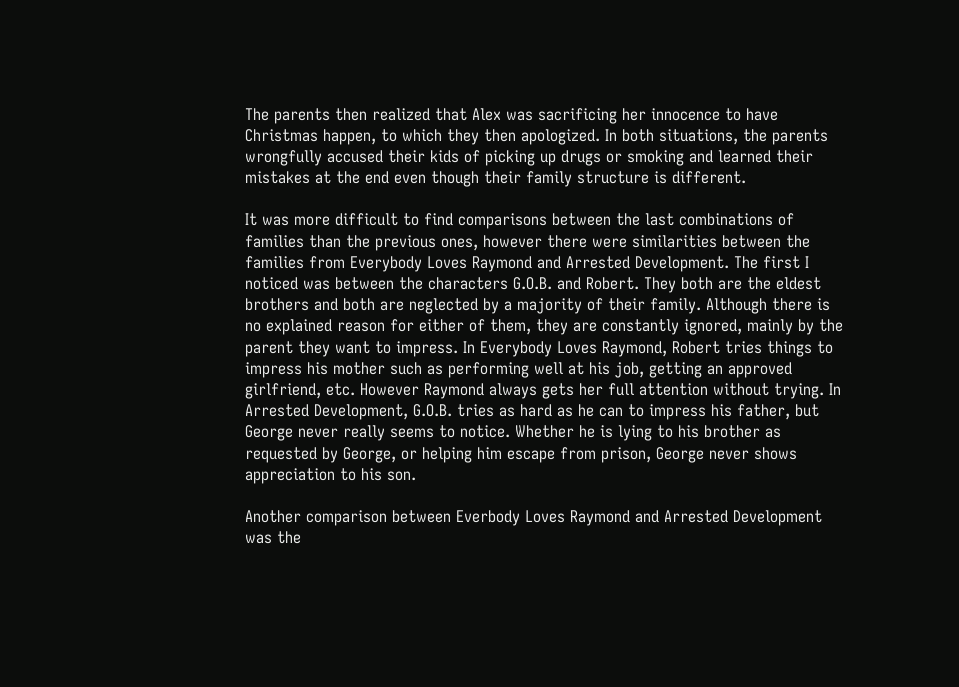The parents then realized that Alex was sacrificing her innocence to have Christmas happen, to which they then apologized. In both situations, the parents wrongfully accused their kids of picking up drugs or smoking and learned their mistakes at the end even though their family structure is different.

It was more difficult to find comparisons between the last combinations of families than the previous ones, however there were similarities between the families from Everybody Loves Raymond and Arrested Development. The first I noticed was between the characters G.O.B. and Robert. They both are the eldest brothers and both are neglected by a majority of their family. Although there is no explained reason for either of them, they are constantly ignored, mainly by the parent they want to impress. In Everybody Loves Raymond, Robert tries things to impress his mother such as performing well at his job, getting an approved girlfriend, etc. However Raymond always gets her full attention without trying. In Arrested Development, G.O.B. tries as hard as he can to impress his father, but George never really seems to notice. Whether he is lying to his brother as requested by George, or helping him escape from prison, George never shows appreciation to his son.

Another comparison between Everbody Loves Raymond and Arrested Development was the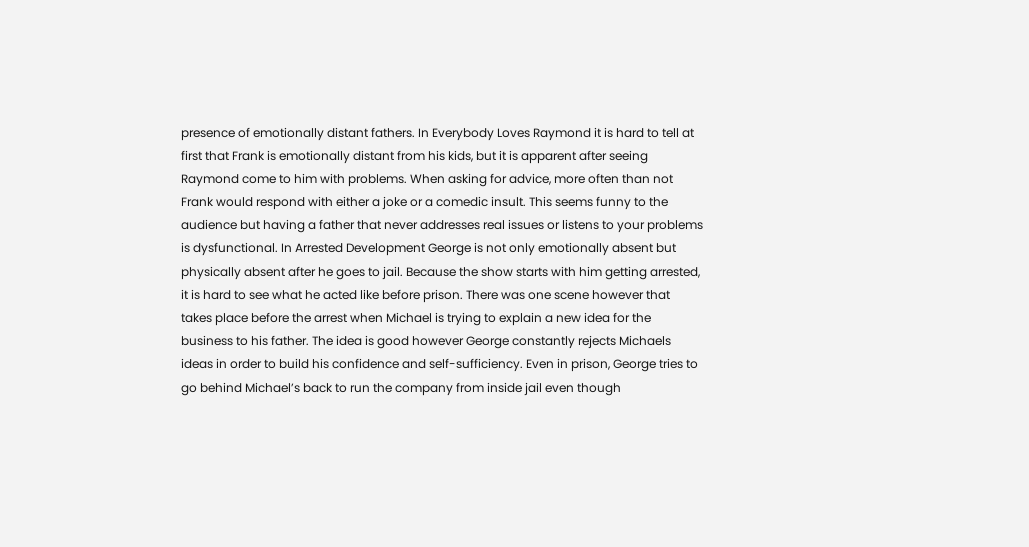presence of emotionally distant fathers. In Everybody Loves Raymond it is hard to tell at first that Frank is emotionally distant from his kids, but it is apparent after seeing Raymond come to him with problems. When asking for advice, more often than not Frank would respond with either a joke or a comedic insult. This seems funny to the audience but having a father that never addresses real issues or listens to your problems is dysfunctional. In Arrested Development George is not only emotionally absent but physically absent after he goes to jail. Because the show starts with him getting arrested, it is hard to see what he acted like before prison. There was one scene however that takes place before the arrest when Michael is trying to explain a new idea for the business to his father. The idea is good however George constantly rejects Michaels ideas in order to build his confidence and self-sufficiency. Even in prison, George tries to go behind Michael’s back to run the company from inside jail even though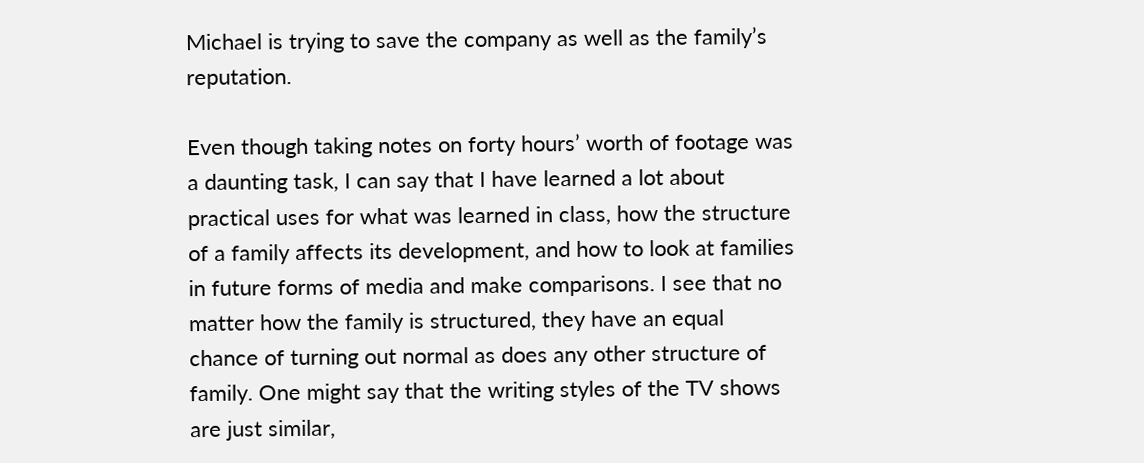Michael is trying to save the company as well as the family’s reputation.

Even though taking notes on forty hours’ worth of footage was a daunting task, I can say that I have learned a lot about practical uses for what was learned in class, how the structure of a family affects its development, and how to look at families in future forms of media and make comparisons. I see that no matter how the family is structured, they have an equal chance of turning out normal as does any other structure of family. One might say that the writing styles of the TV shows are just similar,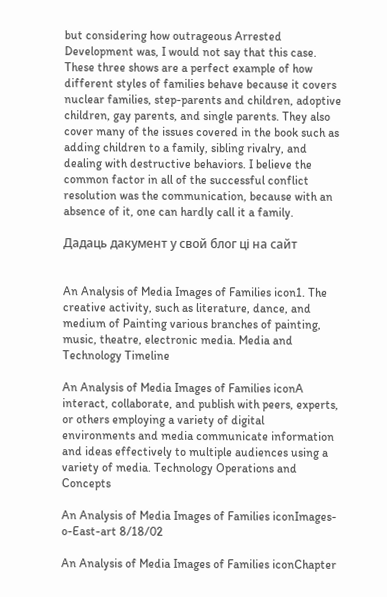but considering how outrageous Arrested Development was, I would not say that this case. These three shows are a perfect example of how different styles of families behave because it covers nuclear families, step-parents and children, adoptive children, gay parents, and single parents. They also cover many of the issues covered in the book such as adding children to a family, sibling rivalry, and dealing with destructive behaviors. I believe the common factor in all of the successful conflict resolution was the communication, because with an absence of it, one can hardly call it a family.

Дадаць дакумент у свой блог ці на сайт


An Analysis of Media Images of Families icon1. The creative activity, such as literature, dance, and medium of Painting various branches of painting, music, theatre, electronic media. Media and Technology Timeline

An Analysis of Media Images of Families iconA interact, collaborate, and publish with peers, experts, or others employing a variety of digital environments and media communicate information and ideas effectively to multiple audiences using a variety of media. Technology Operations and Concepts

An Analysis of Media Images of Families iconImages-o-East-art 8/18/02

An Analysis of Media Images of Families iconChapter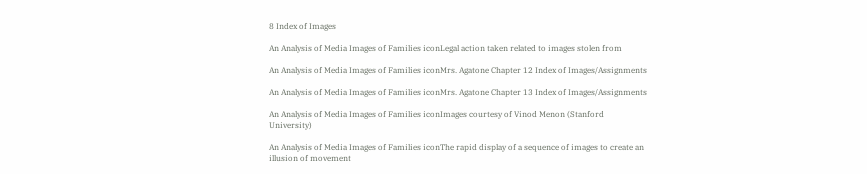8 Index of Images

An Analysis of Media Images of Families iconLegal action taken related to images stolen from

An Analysis of Media Images of Families iconMrs. Agatone Chapter 12 Index of Images/Assignments

An Analysis of Media Images of Families iconMrs. Agatone Chapter 13 Index of Images/Assignments

An Analysis of Media Images of Families iconImages courtesy of Vinod Menon (Stanford University)

An Analysis of Media Images of Families iconThe rapid display of a sequence of images to create an illusion of movement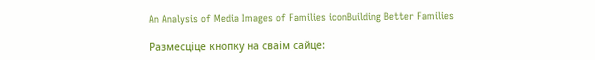An Analysis of Media Images of Families iconBuilding Better Families

Размесціце кнопку на сваім сайце: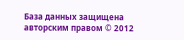База данных защищена авторским правом © 2012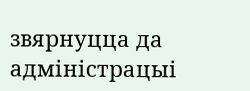звярнуцца да адміністрацыі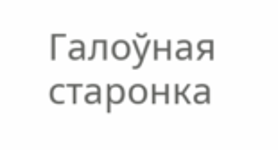Галоўная старонка